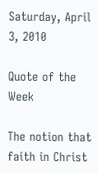Saturday, April 3, 2010

Quote of the Week

The notion that faith in Christ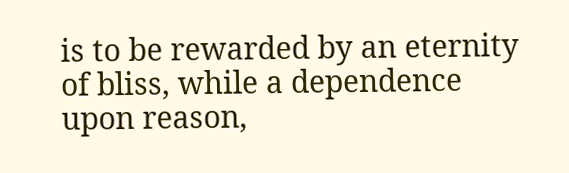is to be rewarded by an eternity of bliss, while a dependence upon reason,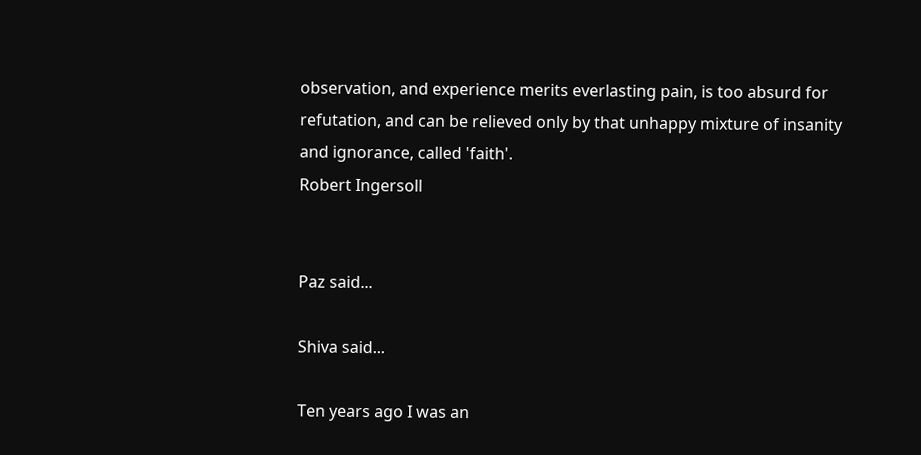observation, and experience merits everlasting pain, is too absurd for refutation, and can be relieved only by that unhappy mixture of insanity and ignorance, called 'faith'.
Robert Ingersoll


Paz said...

Shiva said...

Ten years ago I was an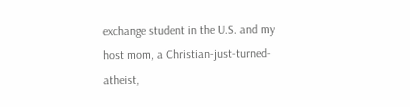exchange student in the U.S. and my host mom, a Christian-just-turned-atheist,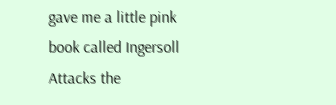gave me a little pink book called Ingersoll Attacks the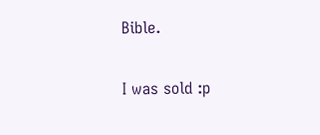Bible.

I was sold :p